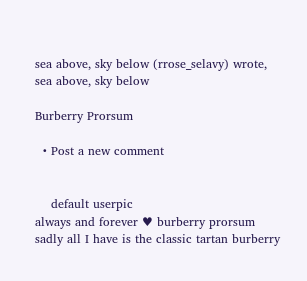sea above, sky below (rrose_selavy) wrote,
sea above, sky below

Burberry Prorsum

  • Post a new comment


    default userpic
always and forever ♥ burberry prorsum
sadly all I have is the classic tartan burberry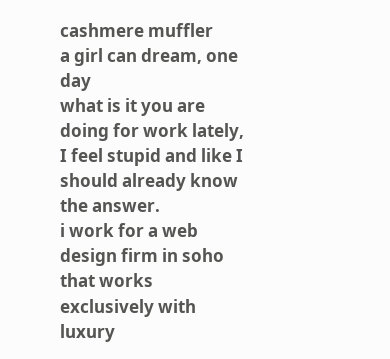cashmere muffler
a girl can dream, one day
what is it you are doing for work lately, I feel stupid and like I should already know the answer.
i work for a web design firm in soho that works exclusively with luxury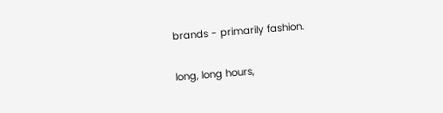brands - primarily fashion.

long, long hours,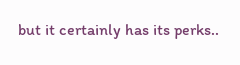but it certainly has its perks..